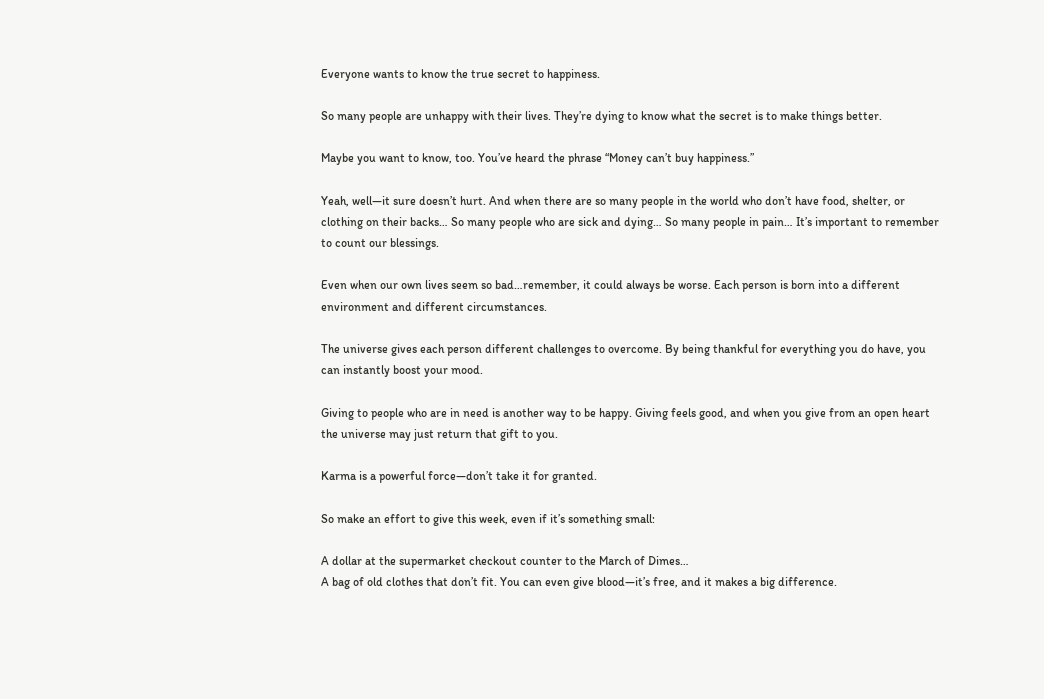Everyone wants to know the true secret to happiness.

So many people are unhappy with their lives. They’re dying to know what the secret is to make things better.

Maybe you want to know, too. You’ve heard the phrase “Money can’t buy happiness.”

Yeah, well—it sure doesn’t hurt. And when there are so many people in the world who don’t have food, shelter, or clothing on their backs… So many people who are sick and dying… So many people in pain… It’s important to remember to count our blessings.

Even when our own lives seem so bad…remember, it could always be worse. Each person is born into a different environment and different circumstances.

The universe gives each person different challenges to overcome. By being thankful for everything you do have, you can instantly boost your mood.

Giving to people who are in need is another way to be happy. Giving feels good, and when you give from an open heart the universe may just return that gift to you.

Karma is a powerful force—don’t take it for granted.

So make an effort to give this week, even if it’s something small:

A dollar at the supermarket checkout counter to the March of Dimes…
A bag of old clothes that don’t fit. You can even give blood—it’s free, and it makes a big difference.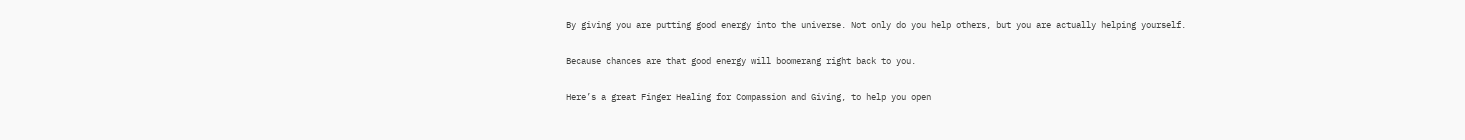By giving you are putting good energy into the universe. Not only do you help others, but you are actually helping yourself.

Because chances are that good energy will boomerang right back to you.

Here’s a great Finger Healing for Compassion and Giving, to help you open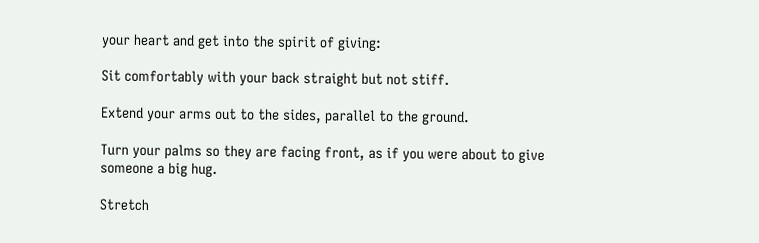your heart and get into the spirit of giving:

Sit comfortably with your back straight but not stiff.

Extend your arms out to the sides, parallel to the ground.

Turn your palms so they are facing front, as if you were about to give someone a big hug.

Stretch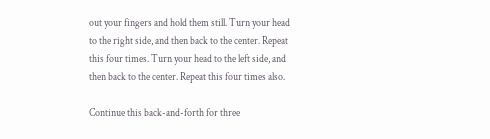out your fingers and hold them still. Turn your head to the right side, and then back to the center. Repeat this four times. Turn your head to the left side, and then back to the center. Repeat this four times also.

Continue this back-and-forth for three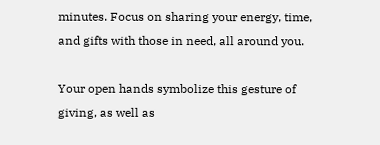minutes. Focus on sharing your energy, time, and gifts with those in need, all around you.

Your open hands symbolize this gesture of giving, as well as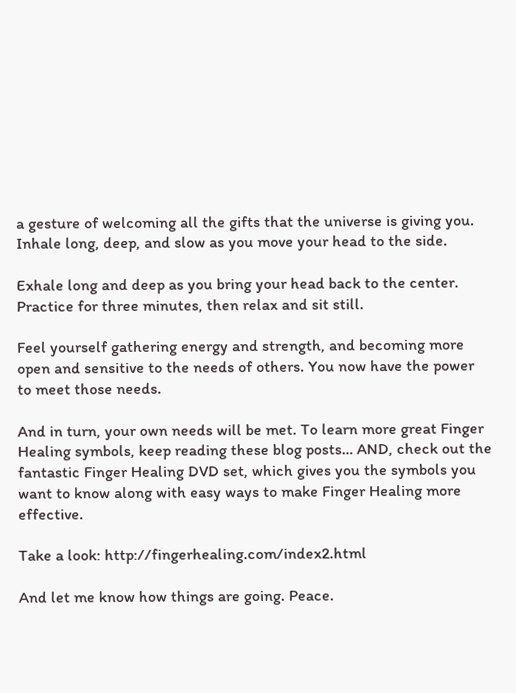a gesture of welcoming all the gifts that the universe is giving you. Inhale long, deep, and slow as you move your head to the side.

Exhale long and deep as you bring your head back to the center. Practice for three minutes, then relax and sit still.

Feel yourself gathering energy and strength, and becoming more open and sensitive to the needs of others. You now have the power to meet those needs.

And in turn, your own needs will be met. To learn more great Finger Healing symbols, keep reading these blog posts… AND, check out the fantastic Finger Healing DVD set, which gives you the symbols you want to know along with easy ways to make Finger Healing more effective.

Take a look: http://fingerhealing.com/index2.html

And let me know how things are going. Peace.